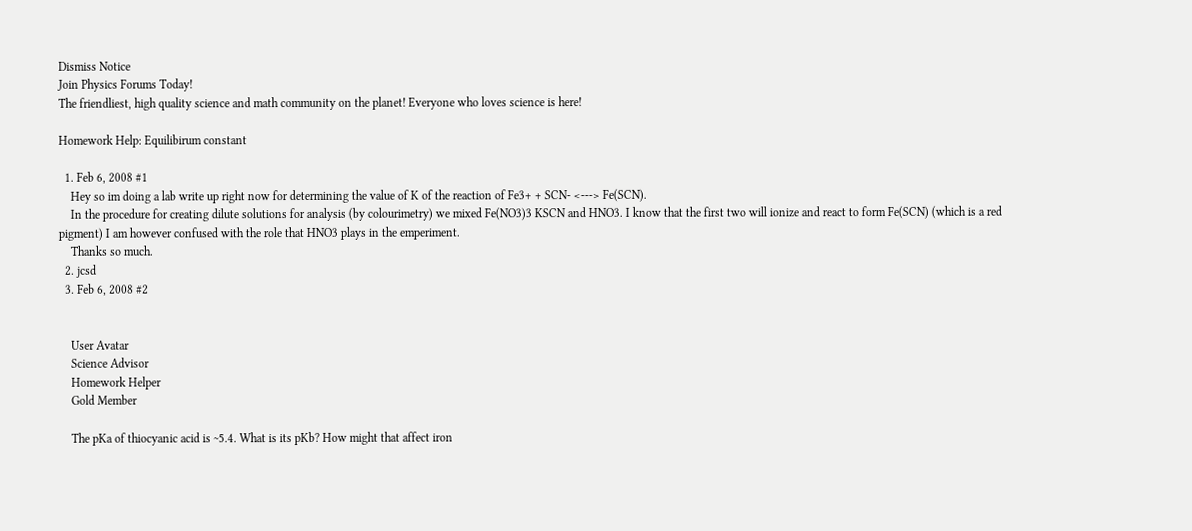Dismiss Notice
Join Physics Forums Today!
The friendliest, high quality science and math community on the planet! Everyone who loves science is here!

Homework Help: Equilibirum constant

  1. Feb 6, 2008 #1
    Hey so im doing a lab write up right now for determining the value of K of the reaction of Fe3+ + SCN- <---> Fe(SCN).
    In the procedure for creating dilute solutions for analysis (by colourimetry) we mixed Fe(NO3)3 KSCN and HNO3. I know that the first two will ionize and react to form Fe(SCN) (which is a red pigment) I am however confused with the role that HNO3 plays in the emperiment.
    Thanks so much.
  2. jcsd
  3. Feb 6, 2008 #2


    User Avatar
    Science Advisor
    Homework Helper
    Gold Member

    The pKa of thiocyanic acid is ~5.4. What is its pKb? How might that affect iron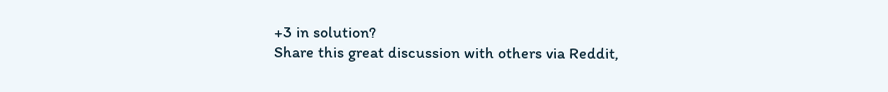+3 in solution?
Share this great discussion with others via Reddit,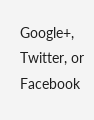Google+, Twitter, or Facebook